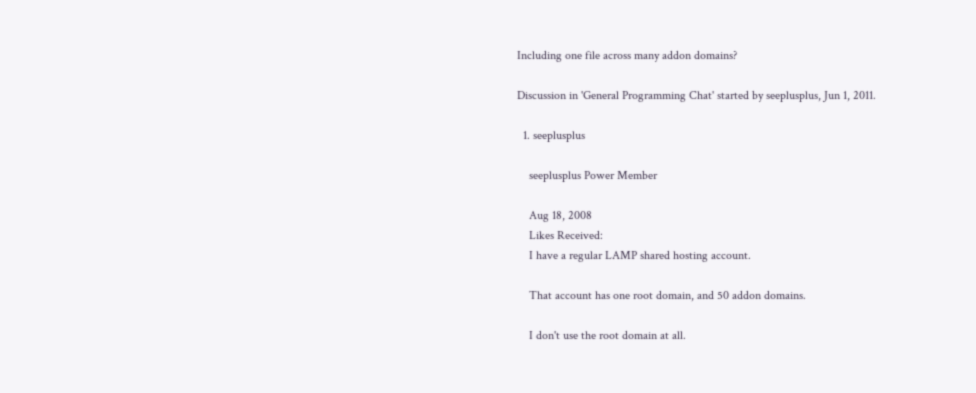Including one file across many addon domains?

Discussion in 'General Programming Chat' started by seeplusplus, Jun 1, 2011.

  1. seeplusplus

    seeplusplus Power Member

    Aug 18, 2008
    Likes Received:
    I have a regular LAMP shared hosting account.

    That account has one root domain, and 50 addon domains.

    I don't use the root domain at all.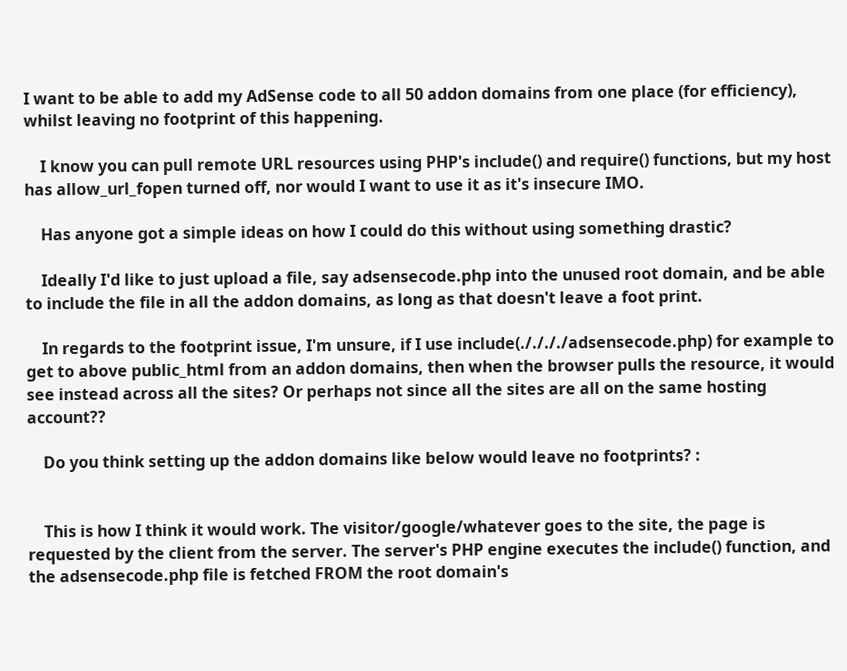I want to be able to add my AdSense code to all 50 addon domains from one place (for efficiency), whilst leaving no footprint of this happening.

    I know you can pull remote URL resources using PHP's include() and require() functions, but my host has allow_url_fopen turned off, nor would I want to use it as it's insecure IMO.

    Has anyone got a simple ideas on how I could do this without using something drastic?

    Ideally I'd like to just upload a file, say adsensecode.php into the unused root domain, and be able to include the file in all the addon domains, as long as that doesn't leave a foot print.

    In regards to the footprint issue, I'm unsure, if I use include(././././adsensecode.php) for example to get to above public_html from an addon domains, then when the browser pulls the resource, it would see instead across all the sites? Or perhaps not since all the sites are all on the same hosting account??

    Do you think setting up the addon domains like below would leave no footprints? :


    This is how I think it would work. The visitor/google/whatever goes to the site, the page is requested by the client from the server. The server's PHP engine executes the include() function, and the adsensecode.php file is fetched FROM the root domain's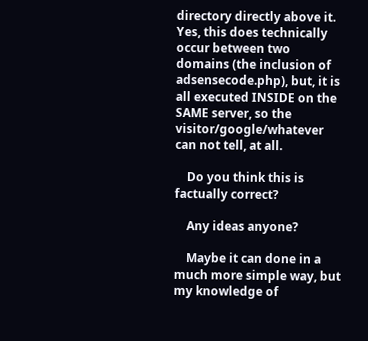directory directly above it. Yes, this does technically occur between two domains (the inclusion of adsensecode.php), but, it is all executed INSIDE on the SAME server, so the visitor/google/whatever can not tell, at all.

    Do you think this is factually correct?

    Any ideas anyone?

    Maybe it can done in a much more simple way, but my knowledge of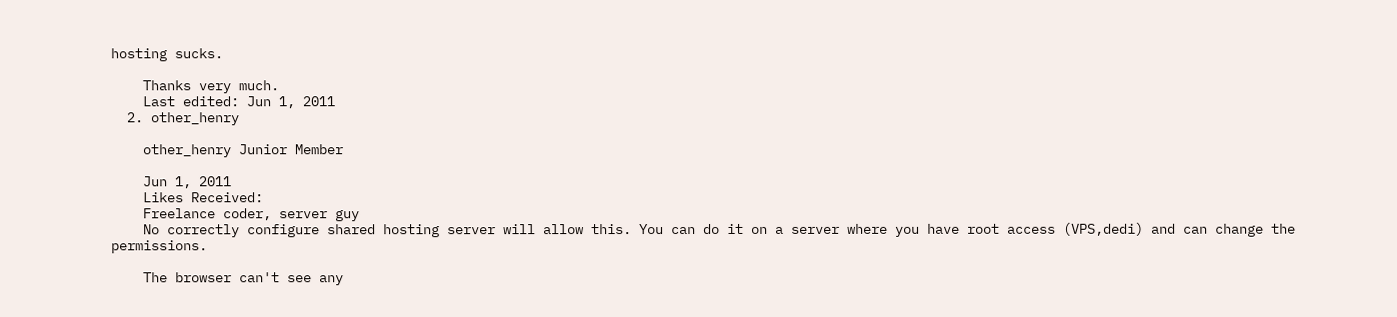hosting sucks.

    Thanks very much.
    Last edited: Jun 1, 2011
  2. other_henry

    other_henry Junior Member

    Jun 1, 2011
    Likes Received:
    Freelance coder, server guy
    No correctly configure shared hosting server will allow this. You can do it on a server where you have root access (VPS,dedi) and can change the permissions.

    The browser can't see any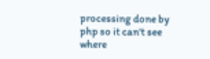processing done by php so it can't see where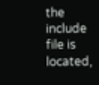the include file is located,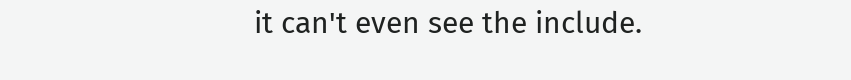it can't even see the include.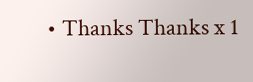• Thanks Thanks x 1